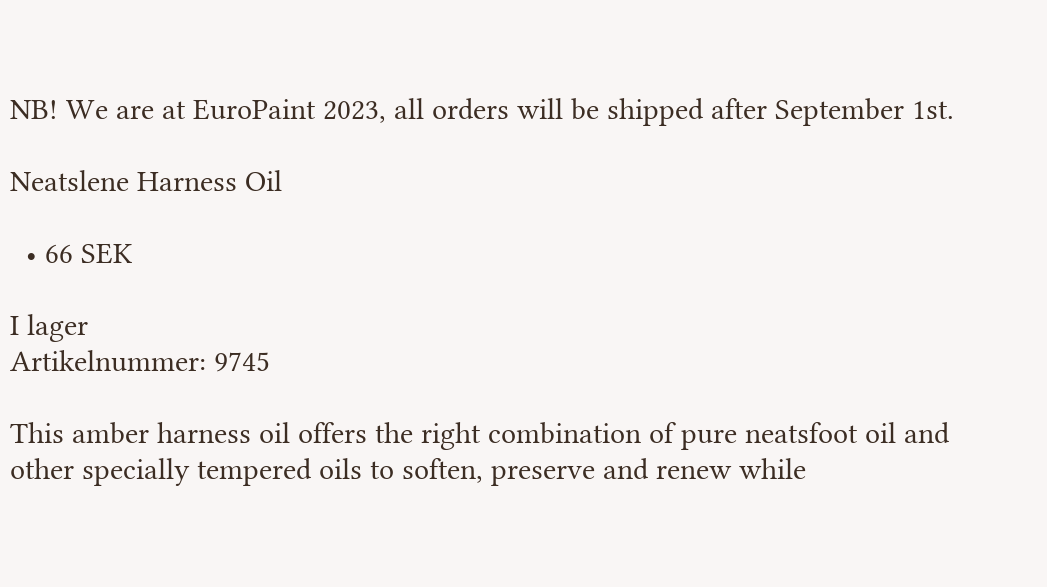NB! We are at EuroPaint 2023, all orders will be shipped after September 1st.

Neatslene Harness Oil

  • 66 SEK

I lager
Artikelnummer: 9745

This amber harness oil offers the right combination of pure neatsfoot oil and other specially tempered oils to soften, preserve and renew while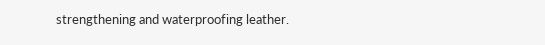strengthening and waterproofing leather.